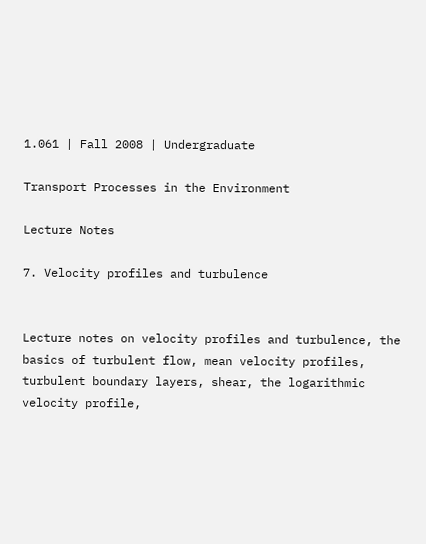1.061 | Fall 2008 | Undergraduate

Transport Processes in the Environment

Lecture Notes

7. Velocity profiles and turbulence


Lecture notes on velocity profiles and turbulence, the basics of turbulent flow, mean velocity profiles, turbulent boundary layers, shear, the logarithmic velocity profile,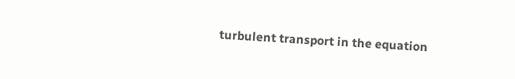turbulent transport in the equation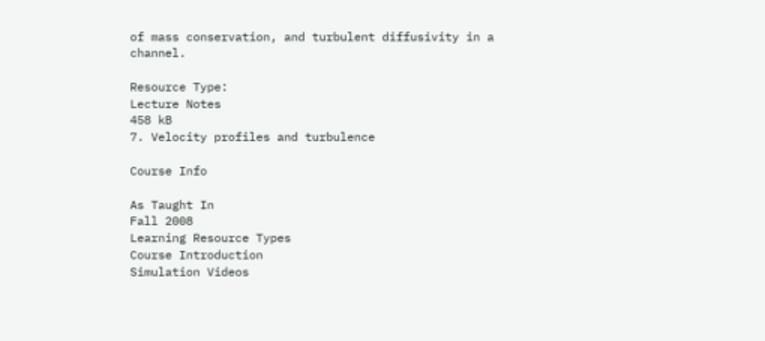of mass conservation, and turbulent diffusivity in a channel.

Resource Type:
Lecture Notes
458 kB
7. Velocity profiles and turbulence

Course Info

As Taught In
Fall 2008
Learning Resource Types
Course Introduction
Simulation Videos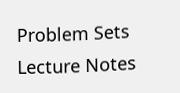Problem Sets
Lecture Notes